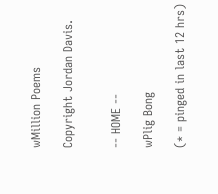wMillion Poems

Copyright Jordan Davis.


-- HOME --

wPlig Bong

(* = pinged in last 12 hrs)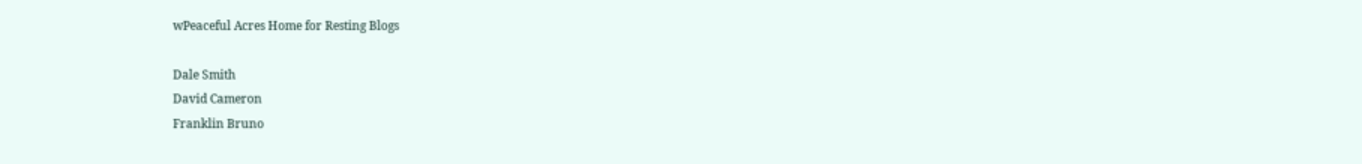wPeaceful Acres Home for Resting Blogs

Dale Smith
David Cameron
Franklin Bruno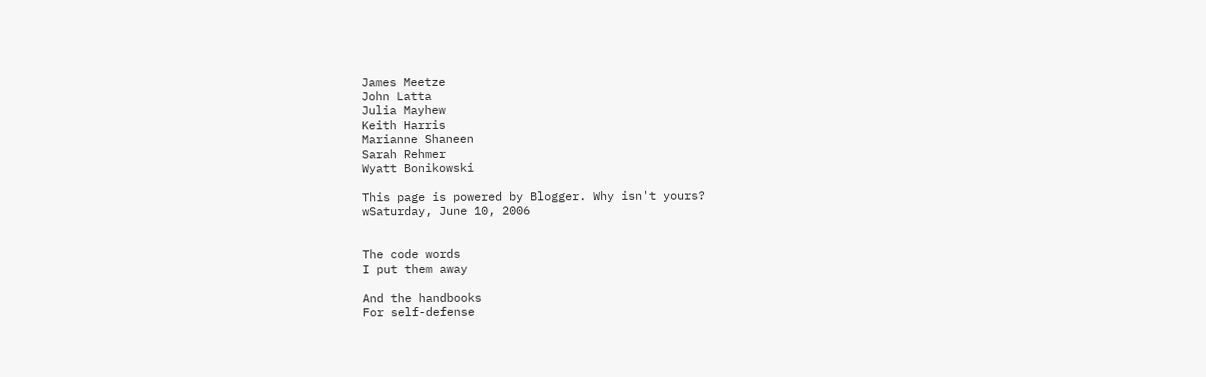James Meetze
John Latta
Julia Mayhew
Keith Harris
Marianne Shaneen
Sarah Rehmer
Wyatt Bonikowski

This page is powered by Blogger. Why isn't yours?
wSaturday, June 10, 2006


The code words
I put them away

And the handbooks
For self-defense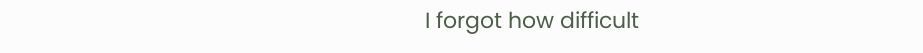I forgot how difficult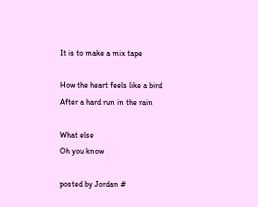It is to make a mix tape

How the heart feels like a bird
After a hard run in the rain

What else
Oh you know

posted by Jordan #